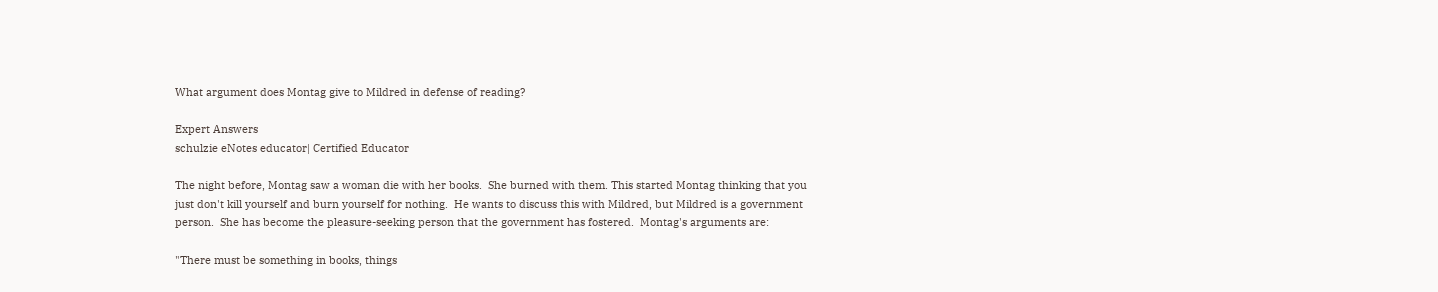What argument does Montag give to Mildred in defense of reading?

Expert Answers
schulzie eNotes educator| Certified Educator

The night before, Montag saw a woman die with her books.  She burned with them. This started Montag thinking that you just don't kill yourself and burn yourself for nothing.  He wants to discuss this with Mildred, but Mildred is a government person.  She has become the pleasure-seeking person that the government has fostered.  Montag's arguments are:

"There must be something in books, things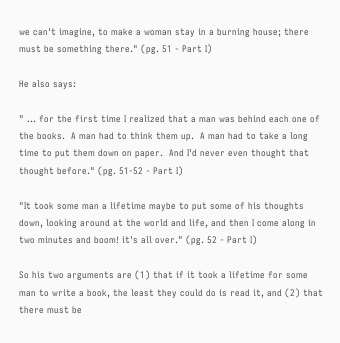we can't imagine, to make a woman stay in a burning house; there must be something there." (pg. 51 - Part I)

He also says:

" ... for the first time I realized that a man was behind each one of the books.  A man had to think them up.  A man had to take a long time to put them down on paper.  And I'd never even thought that thought before." (pg. 51-52 - Part I)

"It took some man a lifetime maybe to put some of his thoughts down, looking around at the world and life, and then I come along in two minutes and boom! it's all over." (pg. 52 - Part I)

So his two arguments are (1) that if it took a lifetime for some man to write a book, the least they could do is read it, and (2) that there must be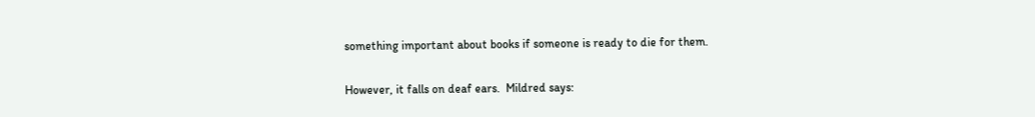something important about books if someone is ready to die for them.

However, it falls on deaf ears.  Mildred says: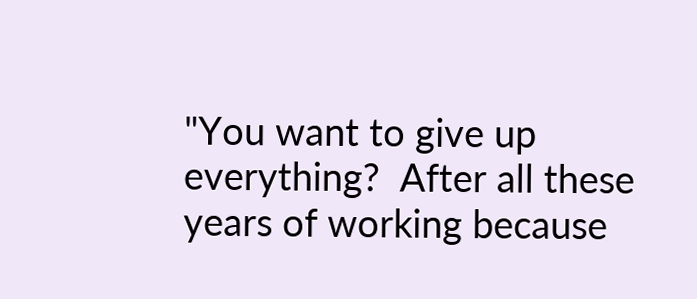"You want to give up everything?  After all these years of working because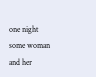one night some woman and her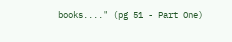books...." (pg 51 - Part One)